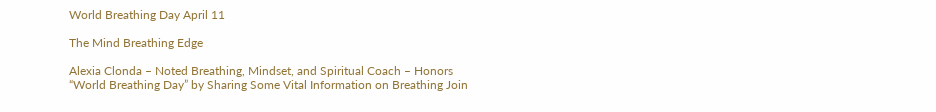World Breathing Day April 11

The Mind Breathing Edge

Alexia Clonda – Noted Breathing, Mindset, and Spiritual Coach – Honors “World Breathing Day” by Sharing Some Vital Information on Breathing Join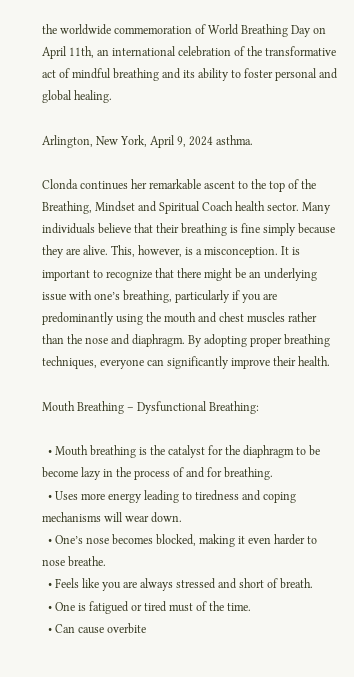the worldwide commemoration of World Breathing Day on April 11th, an international celebration of the transformative act of mindful breathing and its ability to foster personal and global healing.

Arlington, New York, April 9, 2024 asthma.

Clonda continues her remarkable ascent to the top of the Breathing, Mindset and Spiritual Coach health sector. Many individuals believe that their breathing is fine simply because they are alive. This, however, is a misconception. It is important to recognize that there might be an underlying issue with one’s breathing, particularly if you are predominantly using the mouth and chest muscles rather than the nose and diaphragm. By adopting proper breathing techniques, everyone can significantly improve their health.

Mouth Breathing – Dysfunctional Breathing:

  • Mouth breathing is the catalyst for the diaphragm to be become lazy in the process of and for breathing.
  • Uses more energy leading to tiredness and coping mechanisms will wear down.
  • One’s nose becomes blocked, making it even harder to nose breathe.
  • Feels like you are always stressed and short of breath.
  • One is fatigued or tired must of the time.
  • Can cause overbite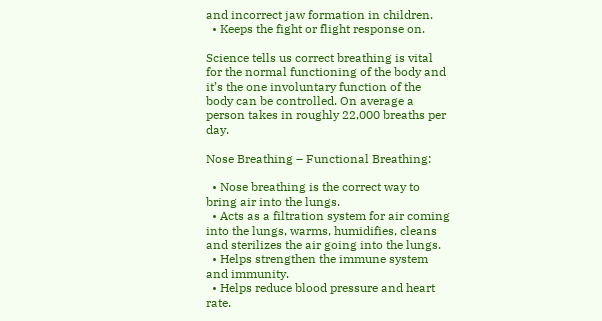and incorrect jaw formation in children.
  • Keeps the fight or flight response on.

Science tells us correct breathing is vital for the normal functioning of the body and it’s the one involuntary function of the body can be controlled. On average a person takes in roughly 22,000 breaths per day.

Nose Breathing – Functional Breathing:

  • Nose breathing is the correct way to bring air into the lungs.
  • Acts as a filtration system for air coming into the lungs, warms, humidifies, cleans and sterilizes the air going into the lungs.
  • Helps strengthen the immune system and immunity.
  • Helps reduce blood pressure and heart rate.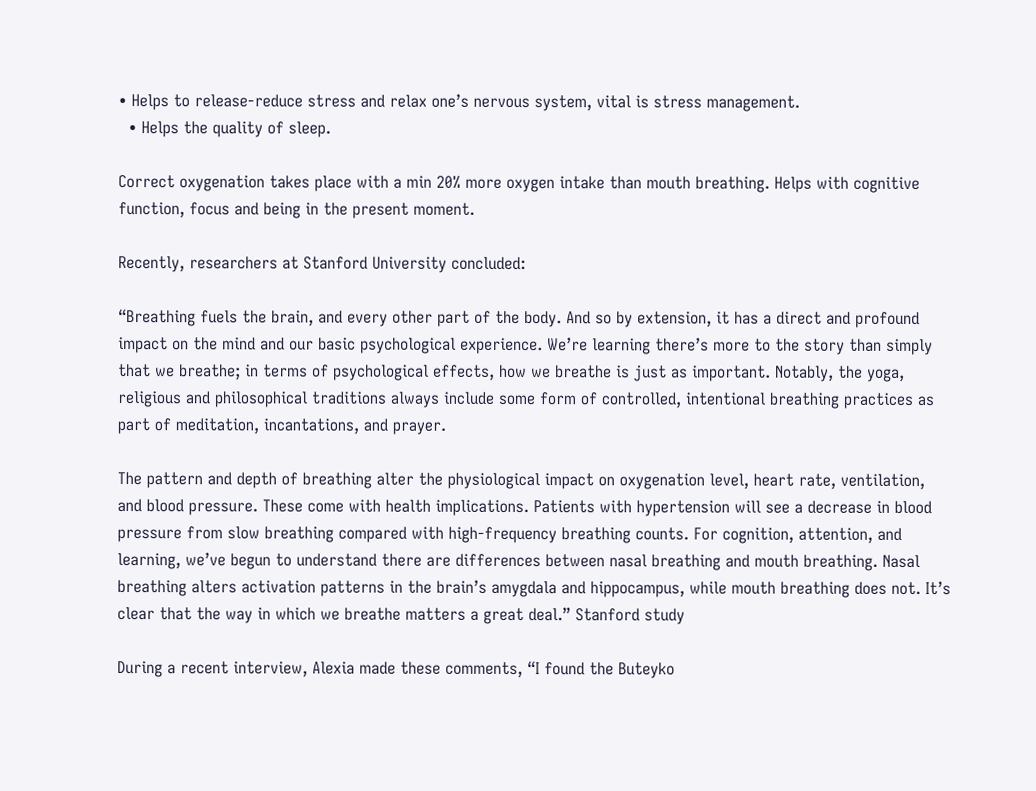• Helps to release-reduce stress and relax one’s nervous system, vital is stress management.
  • Helps the quality of sleep.

Correct oxygenation takes place with a min 20% more oxygen intake than mouth breathing. Helps with cognitive function, focus and being in the present moment.

Recently, researchers at Stanford University concluded:

“Breathing fuels the brain, and every other part of the body. And so by extension, it has a direct and profound impact on the mind and our basic psychological experience. We’re learning there’s more to the story than simply that we breathe; in terms of psychological effects, how we breathe is just as important. Notably, the yoga, religious and philosophical traditions always include some form of controlled, intentional breathing practices as part of meditation, incantations, and prayer.

The pattern and depth of breathing alter the physiological impact on oxygenation level, heart rate, ventilation, and blood pressure. These come with health implications. Patients with hypertension will see a decrease in blood pressure from slow breathing compared with high-frequency breathing counts. For cognition, attention, and learning, we’ve begun to understand there are differences between nasal breathing and mouth breathing. Nasal breathing alters activation patterns in the brain’s amygdala and hippocampus, while mouth breathing does not. It’s clear that the way in which we breathe matters a great deal.” Stanford study

During a recent interview, Alexia made these comments, “I found the Buteyko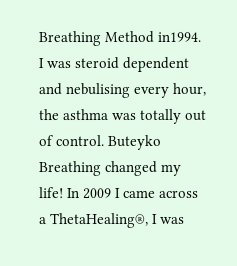Breathing Method in1994. I was steroid dependent and nebulising every hour, the asthma was totally out of control. Buteyko Breathing changed my life! In 2009 I came across a ThetaHealing®, I was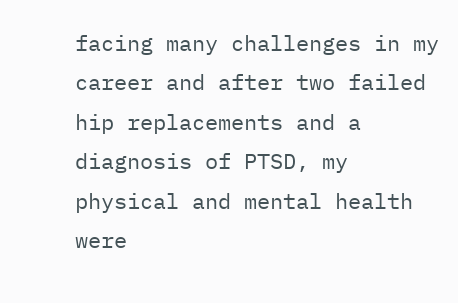facing many challenges in my career and after two failed hip replacements and a diagnosis of PTSD, my physical and mental health were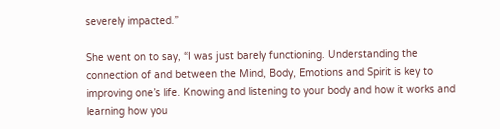severely impacted.”

She went on to say, “I was just barely functioning. Understanding the connection of and between the Mind, Body, Emotions and Spirit is key to improving one’s life. Knowing and listening to your body and how it works and learning how you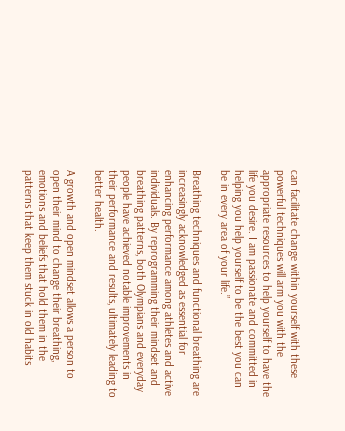can facilitate change within yourself with these powerful techniques will arm you with the appropriate resources to help yourself to have the life you desire. I am passionate and committed in helping you help yourself to be the best you can be in every area of your life.”

Breathing techniques and functional breathing are increasingly acknowledged as essential for enhancing performance among athletes and active individuals. By reprogramming their mindset and breathing patterns, both Olympians and everyday people have achieved notable improvements in their performance and results, ultimately leading to better health.

A growth and open mindset allows a person to open their mind to change their breathing, emotions and beliefs that hold them in the patterns that keep them stuck in old habits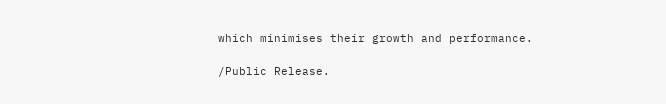which minimises their growth and performance.

/Public Release.